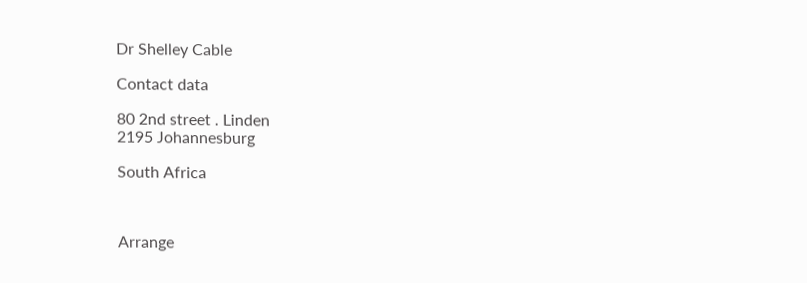Dr Shelley Cable

Contact data

80 2nd street . Linden
2195 Johannesburg

South Africa



Arrange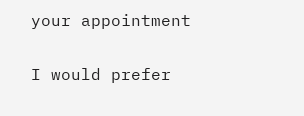your appointment

I would prefer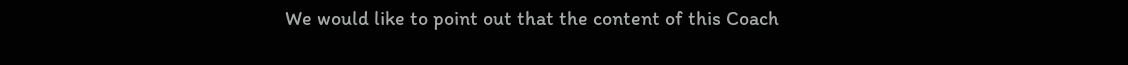We would like to point out that the content of this Coach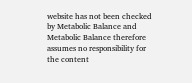website has not been checked by Metabolic Balance and Metabolic Balance therefore assumes no responsibility for the content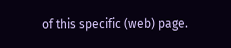of this specific (web) page.